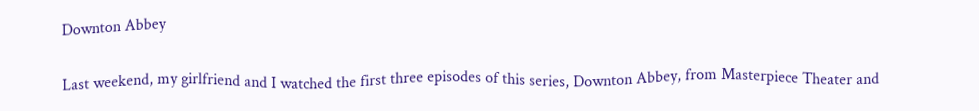Downton Abbey

Last weekend, my girlfriend and I watched the first three episodes of this series, Downton Abbey, from Masterpiece Theater and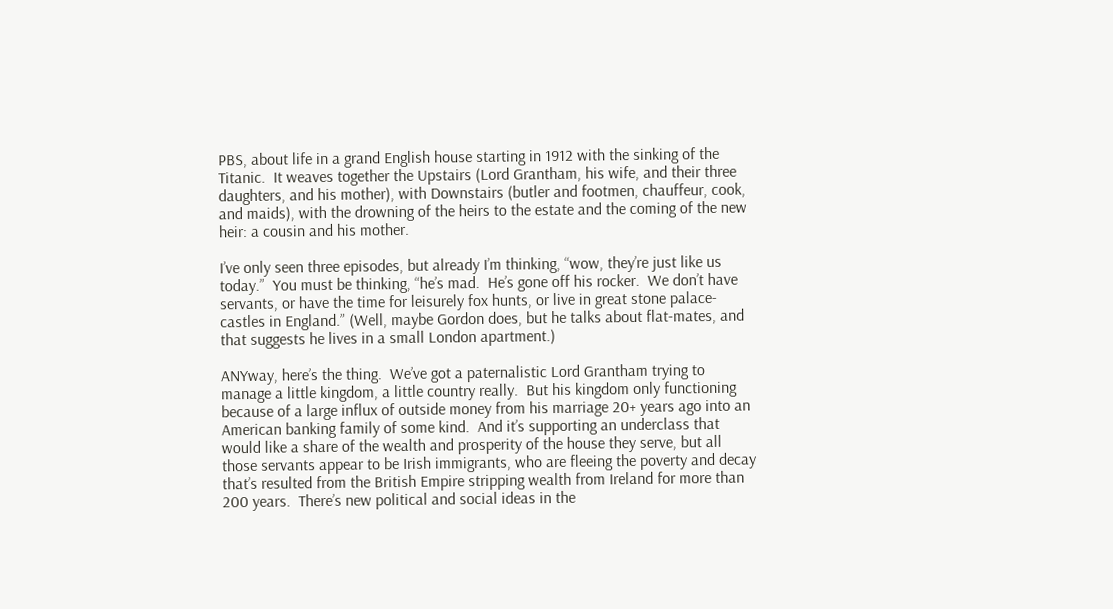PBS, about life in a grand English house starting in 1912 with the sinking of the Titanic.  It weaves together the Upstairs (Lord Grantham, his wife, and their three daughters, and his mother), with Downstairs (butler and footmen, chauffeur, cook, and maids), with the drowning of the heirs to the estate and the coming of the new heir: a cousin and his mother.

I’ve only seen three episodes, but already I’m thinking, “wow, they’re just like us today.”  You must be thinking, “he’s mad.  He’s gone off his rocker.  We don’t have servants, or have the time for leisurely fox hunts, or live in great stone palace-castles in England.” (Well, maybe Gordon does, but he talks about flat-mates, and that suggests he lives in a small London apartment.)

ANYway, here’s the thing.  We’ve got a paternalistic Lord Grantham trying to manage a little kingdom, a little country really.  But his kingdom only functioning because of a large influx of outside money from his marriage 20+ years ago into an American banking family of some kind.  And it’s supporting an underclass that would like a share of the wealth and prosperity of the house they serve, but all those servants appear to be Irish immigrants, who are fleeing the poverty and decay that’s resulted from the British Empire stripping wealth from Ireland for more than 200 years.  There’s new political and social ideas in the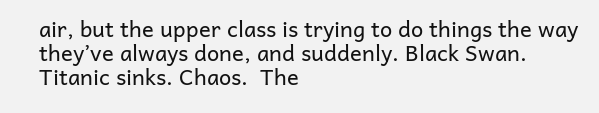air, but the upper class is trying to do things the way they’ve always done, and suddenly. Black Swan. Titanic sinks. Chaos.  The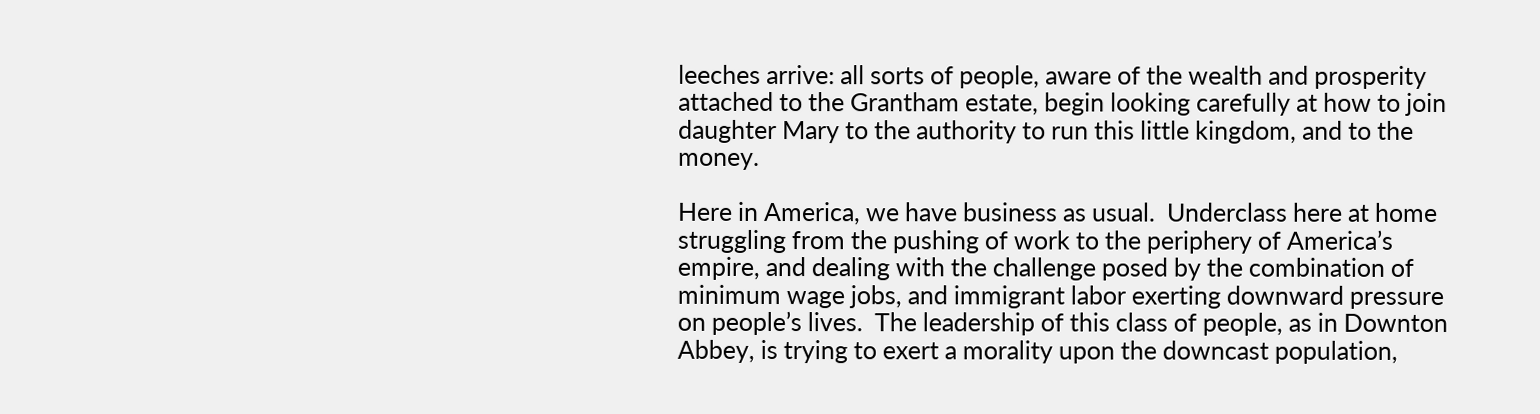leeches arrive: all sorts of people, aware of the wealth and prosperity attached to the Grantham estate, begin looking carefully at how to join daughter Mary to the authority to run this little kingdom, and to the money.

Here in America, we have business as usual.  Underclass here at home struggling from the pushing of work to the periphery of America’s empire, and dealing with the challenge posed by the combination of minimum wage jobs, and immigrant labor exerting downward pressure on people’s lives.  The leadership of this class of people, as in Downton Abbey, is trying to exert a morality upon the downcast population,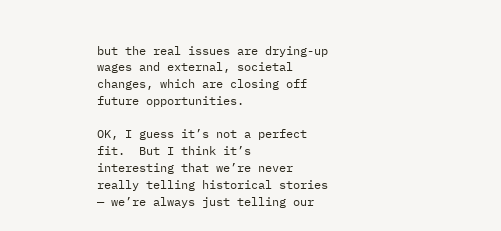but the real issues are drying-up wages and external, societal changes, which are closing off future opportunities.

OK, I guess it’s not a perfect fit.  But I think it’s interesting that we’re never really telling historical stories — we’re always just telling our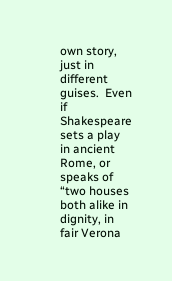own story, just in different guises.  Even if Shakespeare sets a play in ancient Rome, or speaks of “two houses both alike in dignity, in fair Verona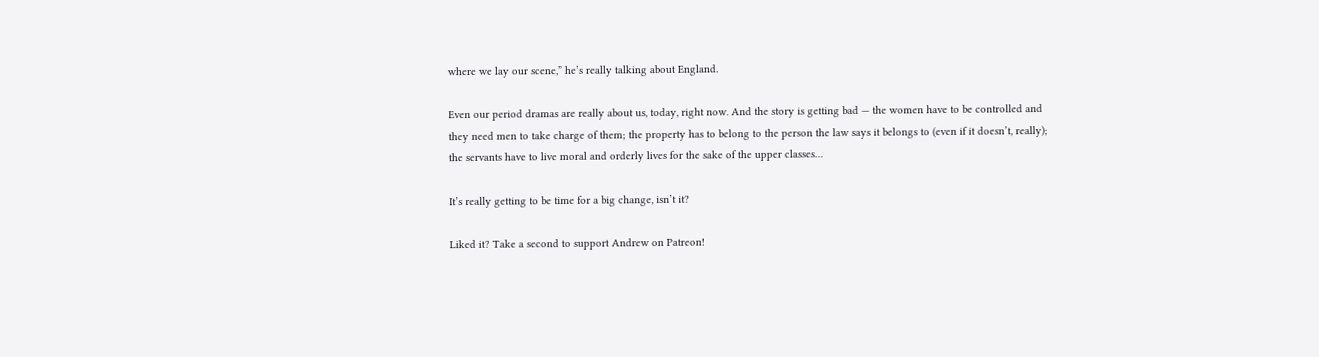where we lay our scene,” he’s really talking about England.

Even our period dramas are really about us, today, right now. And the story is getting bad — the women have to be controlled and they need men to take charge of them; the property has to belong to the person the law says it belongs to (even if it doesn’t, really); the servants have to live moral and orderly lives for the sake of the upper classes…

It’s really getting to be time for a big change, isn’t it?

Liked it? Take a second to support Andrew on Patreon!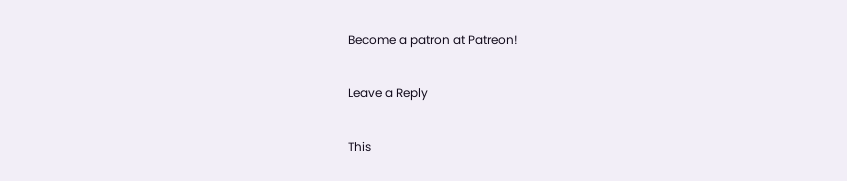Become a patron at Patreon!

Leave a Reply

This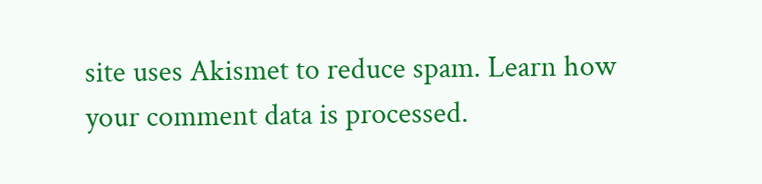site uses Akismet to reduce spam. Learn how your comment data is processed.